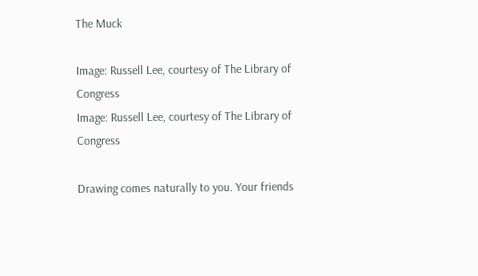The Muck

Image: Russell Lee, courtesy of The Library of Congress
Image: Russell Lee, courtesy of The Library of Congress

Drawing comes naturally to you. Your friends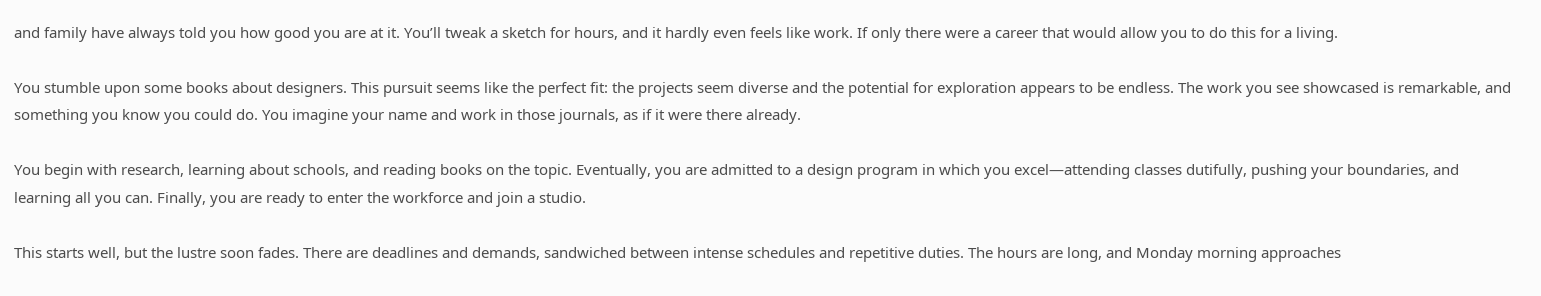and family have always told you how good you are at it. You’ll tweak a sketch for hours, and it hardly even feels like work. If only there were a career that would allow you to do this for a living.

You stumble upon some books about designers. This pursuit seems like the perfect fit: the projects seem diverse and the potential for exploration appears to be endless. The work you see showcased is remarkable, and something you know you could do. You imagine your name and work in those journals, as if it were there already.

You begin with research, learning about schools, and reading books on the topic. Eventually, you are admitted to a design program in which you excel—attending classes dutifully, pushing your boundaries, and learning all you can. Finally, you are ready to enter the workforce and join a studio.

This starts well, but the lustre soon fades. There are deadlines and demands, sandwiched between intense schedules and repetitive duties. The hours are long, and Monday morning approaches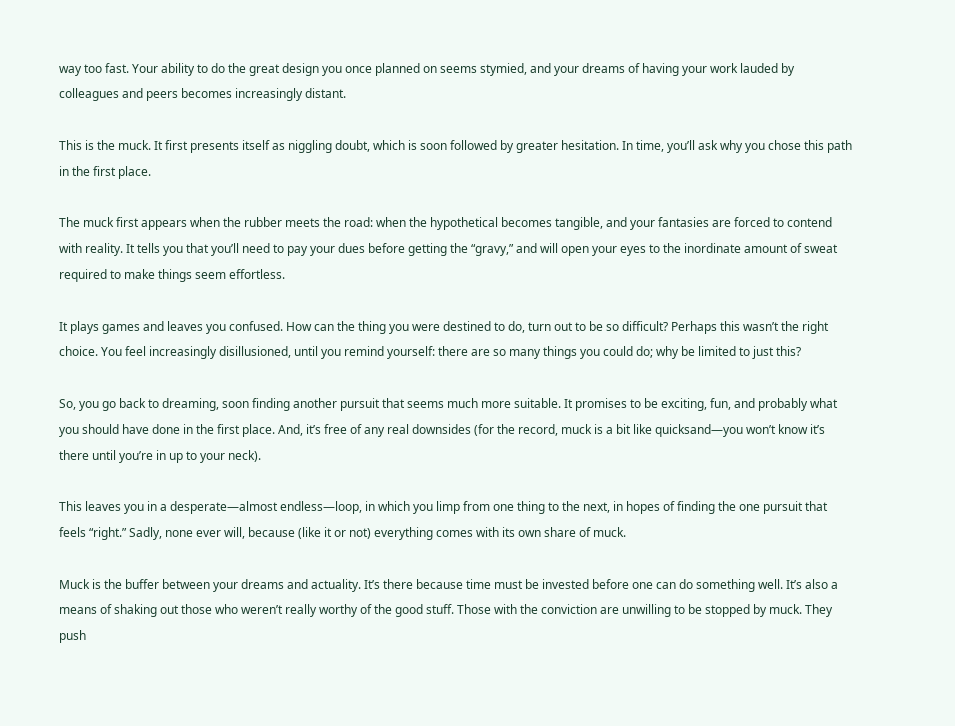way too fast. Your ability to do the great design you once planned on seems stymied, and your dreams of having your work lauded by colleagues and peers becomes increasingly distant.

This is the muck. It first presents itself as niggling doubt, which is soon followed by greater hesitation. In time, you’ll ask why you chose this path in the first place.

The muck first appears when the rubber meets the road: when the hypothetical becomes tangible, and your fantasies are forced to contend with reality. It tells you that you’ll need to pay your dues before getting the “gravy,” and will open your eyes to the inordinate amount of sweat required to make things seem effortless.

It plays games and leaves you confused. How can the thing you were destined to do, turn out to be so difficult? Perhaps this wasn’t the right choice. You feel increasingly disillusioned, until you remind yourself: there are so many things you could do; why be limited to just this?

So, you go back to dreaming, soon finding another pursuit that seems much more suitable. It promises to be exciting, fun, and probably what you should have done in the first place. And, it’s free of any real downsides (for the record, muck is a bit like quicksand—you won’t know it’s there until you’re in up to your neck).

This leaves you in a desperate—almost endless—loop, in which you limp from one thing to the next, in hopes of finding the one pursuit that feels “right.” Sadly, none ever will, because (like it or not) everything comes with its own share of muck.

Muck is the buffer between your dreams and actuality. It’s there because time must be invested before one can do something well. It’s also a means of shaking out those who weren’t really worthy of the good stuff. Those with the conviction are unwilling to be stopped by muck. They push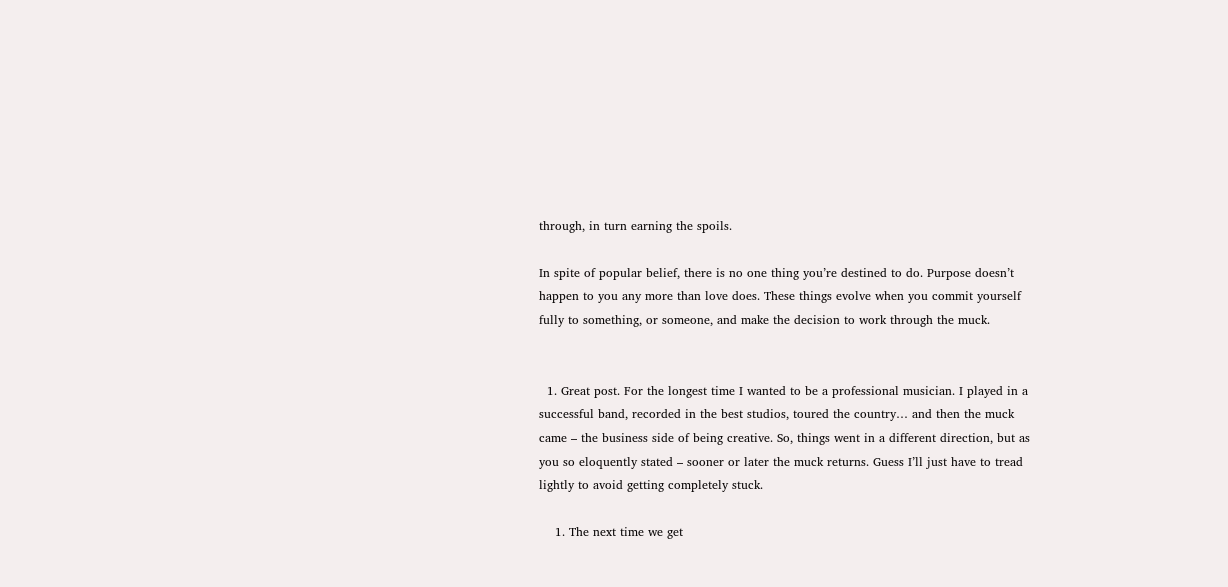through, in turn earning the spoils.

In spite of popular belief, there is no one thing you’re destined to do. Purpose doesn’t happen to you any more than love does. These things evolve when you commit yourself fully to something, or someone, and make the decision to work through the muck.


  1. Great post. For the longest time I wanted to be a professional musician. I played in a successful band, recorded in the best studios, toured the country… and then the muck came – the business side of being creative. So, things went in a different direction, but as you so eloquently stated – sooner or later the muck returns. Guess I’ll just have to tread lightly to avoid getting completely stuck.

    1. The next time we get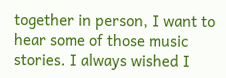together in person, I want to hear some of those music stories. I always wished I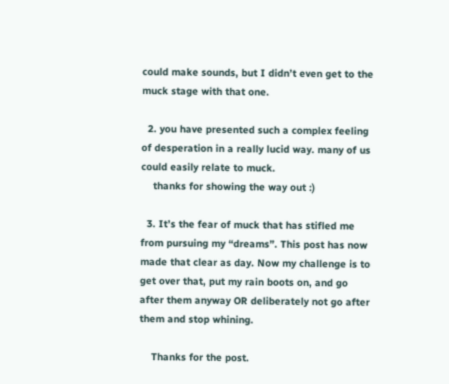could make sounds, but I didn’t even get to the muck stage with that one.

  2. you have presented such a complex feeling of desperation in a really lucid way. many of us could easily relate to muck.
    thanks for showing the way out :)

  3. It’s the fear of muck that has stifled me from pursuing my “dreams”. This post has now made that clear as day. Now my challenge is to get over that, put my rain boots on, and go after them anyway OR deliberately not go after them and stop whining.

    Thanks for the post.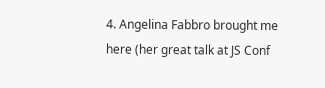4. Angelina Fabbro brought me here (her great talk at JS Conf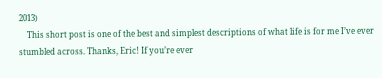2013)
    This short post is one of the best and simplest descriptions of what life is for me I’ve ever stumbled across. Thanks, Eric! If you’re ever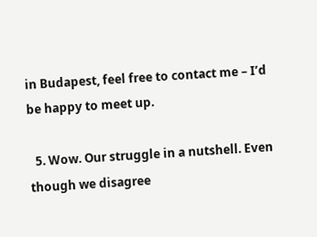in Budapest, feel free to contact me – I’d be happy to meet up.

  5. Wow. Our struggle in a nutshell. Even though we disagree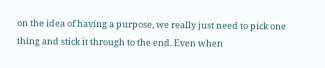on the idea of having a purpose, we really just need to pick one thing and stick it through to the end. Even when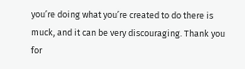you’re doing what you’re created to do there is muck, and it can be very discouraging. Thank you for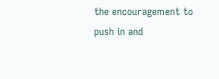the encouragement to push in and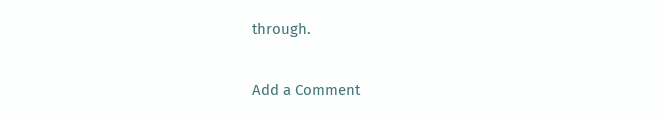through.

Add a Comment